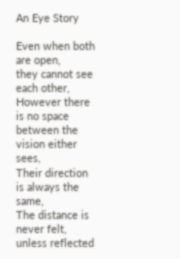An Eye Story

Even when both are open,
they cannot see each other,
However there is no space
between the vision either sees,
Their direction is always the same,
The distance is never felt,
unless reflected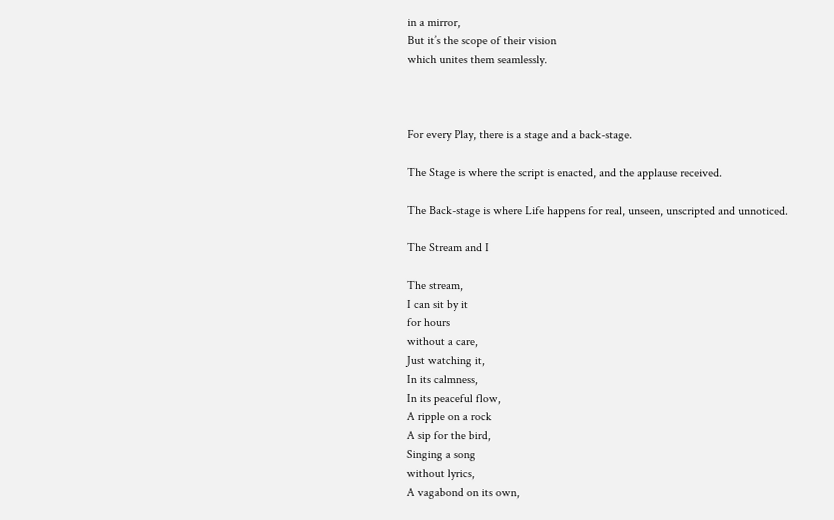in a mirror,
But it’s the scope of their vision
which unites them seamlessly.



For every Play, there is a stage and a back-stage.

The Stage is where the script is enacted, and the applause received.

The Back-stage is where Life happens for real, unseen, unscripted and unnoticed.

The Stream and I

The stream,
I can sit by it
for hours
without a care,
Just watching it,
In its calmness,
In its peaceful flow,
A ripple on a rock
A sip for the bird,
Singing a song
without lyrics,
A vagabond on its own,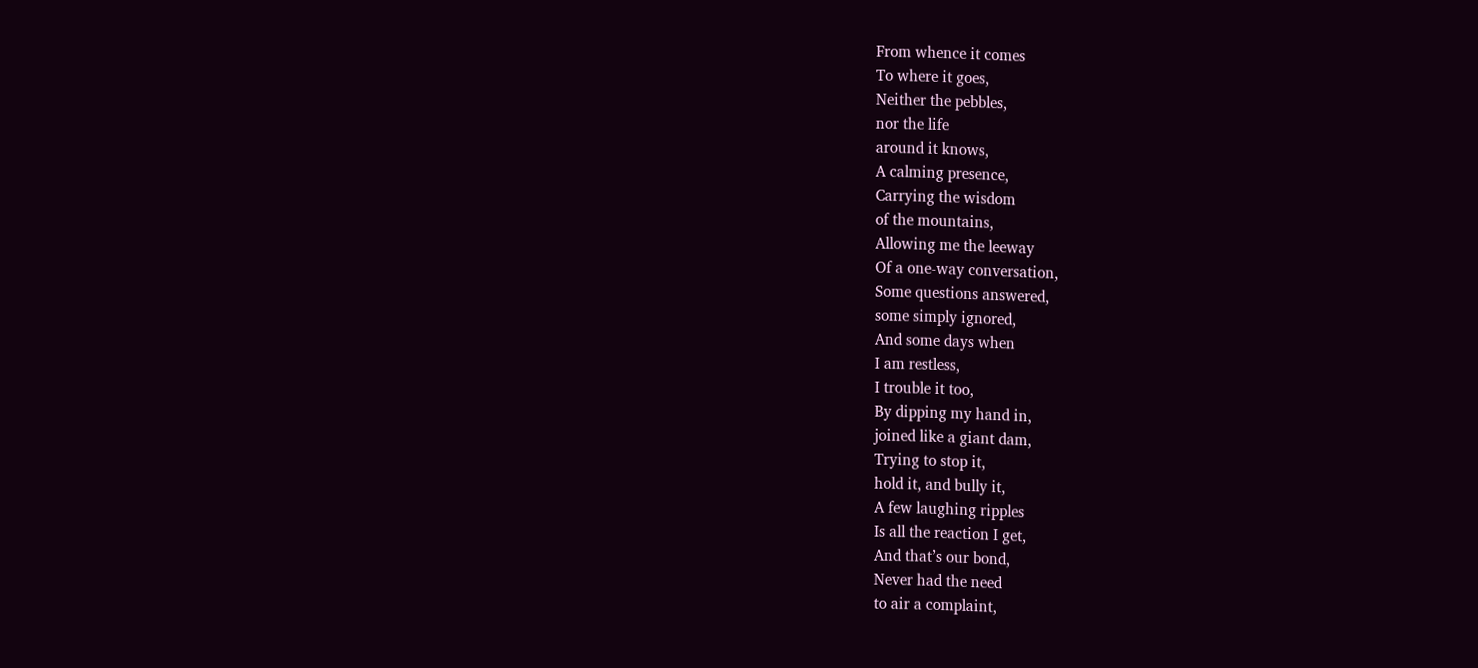From whence it comes
To where it goes,
Neither the pebbles,
nor the life
around it knows,
A calming presence,
Carrying the wisdom
of the mountains,
Allowing me the leeway
Of a one-way conversation,
Some questions answered,
some simply ignored,
And some days when
I am restless,
I trouble it too,
By dipping my hand in,
joined like a giant dam,
Trying to stop it,
hold it, and bully it,
A few laughing ripples
Is all the reaction I get,
And that’s our bond,
Never had the need
to air a complaint,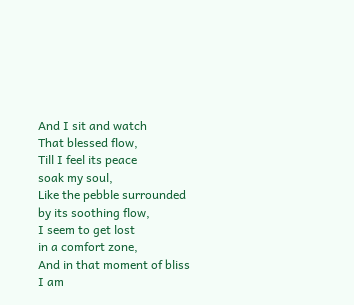And I sit and watch
That blessed flow,
Till I feel its peace
soak my soul,
Like the pebble surrounded
by its soothing flow,
I seem to get lost
in a comfort zone,
And in that moment of bliss
I am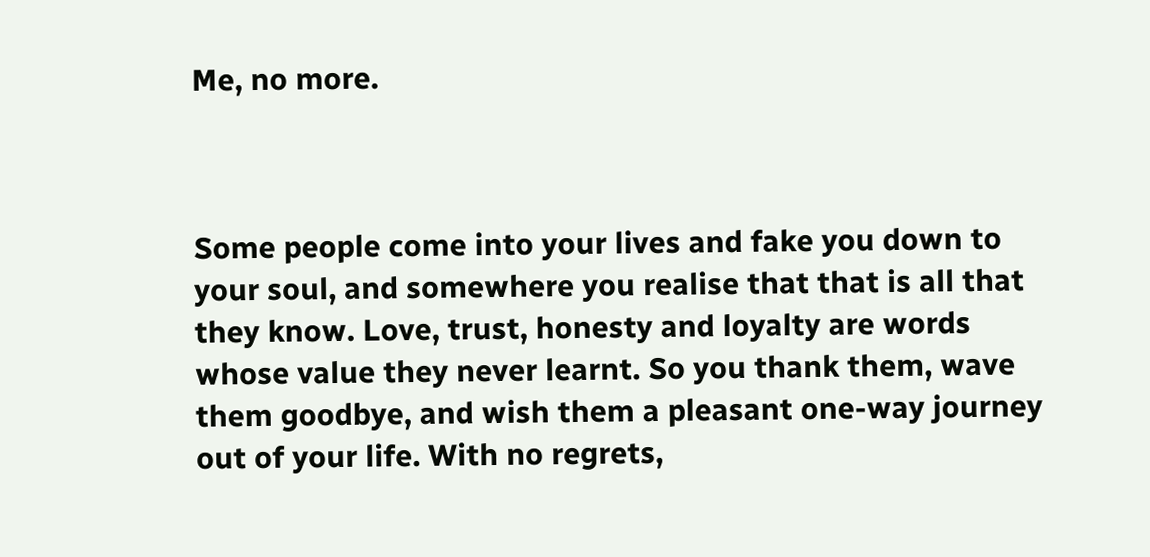Me, no more.



Some people come into your lives and fake you down to your soul, and somewhere you realise that that is all that they know. Love, trust, honesty and loyalty are words whose value they never learnt. So you thank them, wave them goodbye, and wish them a pleasant one-way journey out of your life. With no regrets,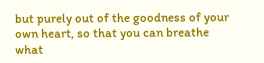but purely out of the goodness of your own heart, so that you can breathe what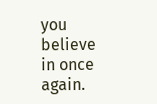you believe in once again.